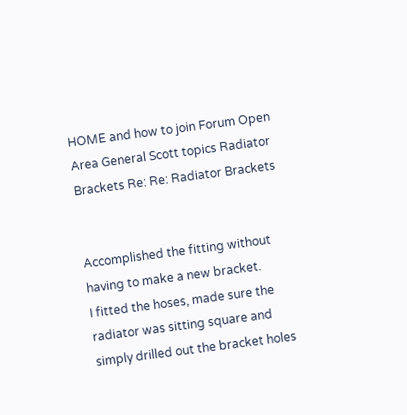HOME and how to join Forum Open Area General Scott topics Radiator Brackets Re: Re: Radiator Brackets


Accomplished the fitting without having to make a new bracket.
I fitted the hoses, made sure the radiator was sitting square and simply drilled out the bracket holes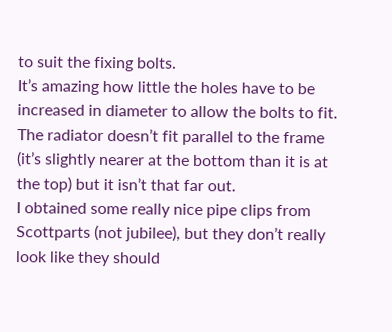to suit the fixing bolts.
It’s amazing how little the holes have to be increased in diameter to allow the bolts to fit.
The radiator doesn’t fit parallel to the frame (it’s slightly nearer at the bottom than it is at the top) but it isn’t that far out.
I obtained some really nice pipe clips from Scottparts (not jubilee), but they don’t really look like they should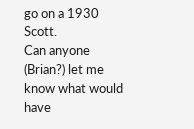go on a 1930 Scott.
Can anyone (Brian?) let me know what would have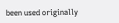been used originally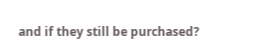and if they still be purchased?